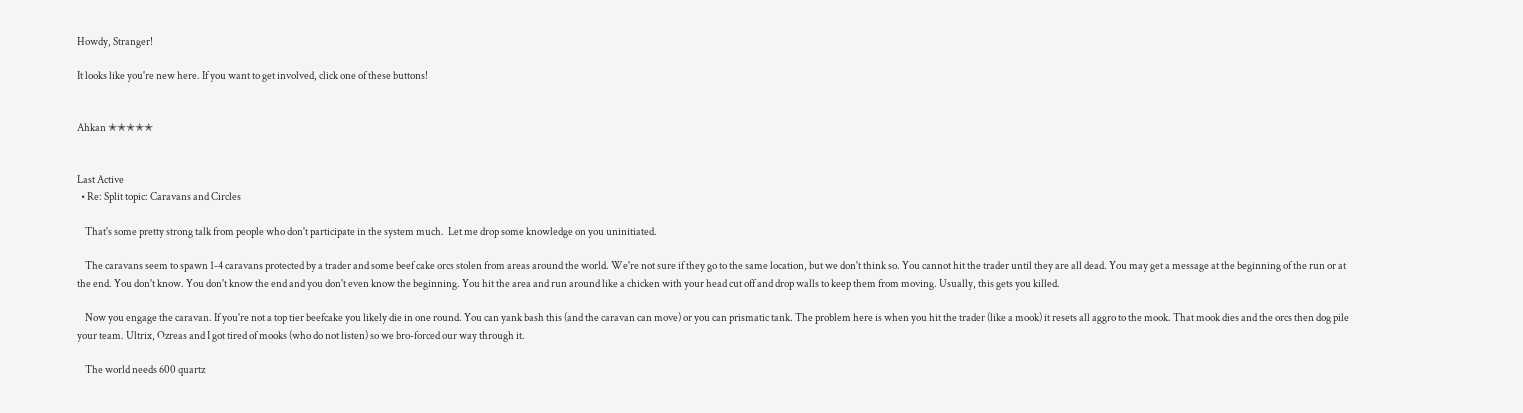Howdy, Stranger!

It looks like you're new here. If you want to get involved, click one of these buttons!


Ahkan ✭✭✭✭✭


Last Active
  • Re: Split topic: Caravans and Circles

    That's some pretty strong talk from people who don't participate in the system much.  Let me drop some knowledge on you uninitiated.

    The caravans seem to spawn 1-4 caravans protected by a trader and some beef cake orcs stolen from areas around the world. We're not sure if they go to the same location, but we don't think so. You cannot hit the trader until they are all dead. You may get a message at the beginning of the run or at the end. You don't know. You don't know the end and you don't even know the beginning. You hit the area and run around like a chicken with your head cut off and drop walls to keep them from moving. Usually, this gets you killed.

    Now you engage the caravan. If you're not a top tier beefcake you likely die in one round. You can yank bash this (and the caravan can move) or you can prismatic tank. The problem here is when you hit the trader (like a mook) it resets all aggro to the mook. That mook dies and the orcs then dog pile your team. Ultrix, Ozreas and I got tired of mooks (who do not listen) so we bro-forced our way through it.

    The world needs 600 quartz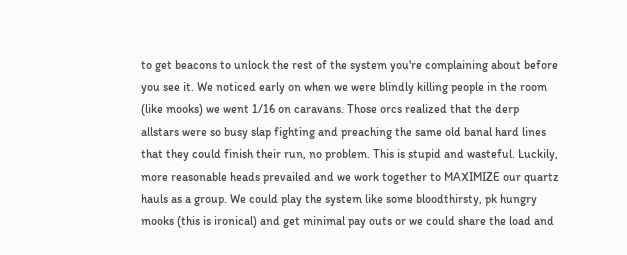to get beacons to unlock the rest of the system you're complaining about before you see it. We noticed early on when we were blindly killing people in the room (like mooks) we went 1/16 on caravans. Those orcs realized that the derp allstars were so busy slap fighting and preaching the same old banal hard lines that they could finish their run, no problem. This is stupid and wasteful. Luckily, more reasonable heads prevailed and we work together to MAXIMIZE our quartz hauls as a group. We could play the system like some bloodthirsty, pk hungry mooks (this is ironical) and get minimal pay outs or we could share the load and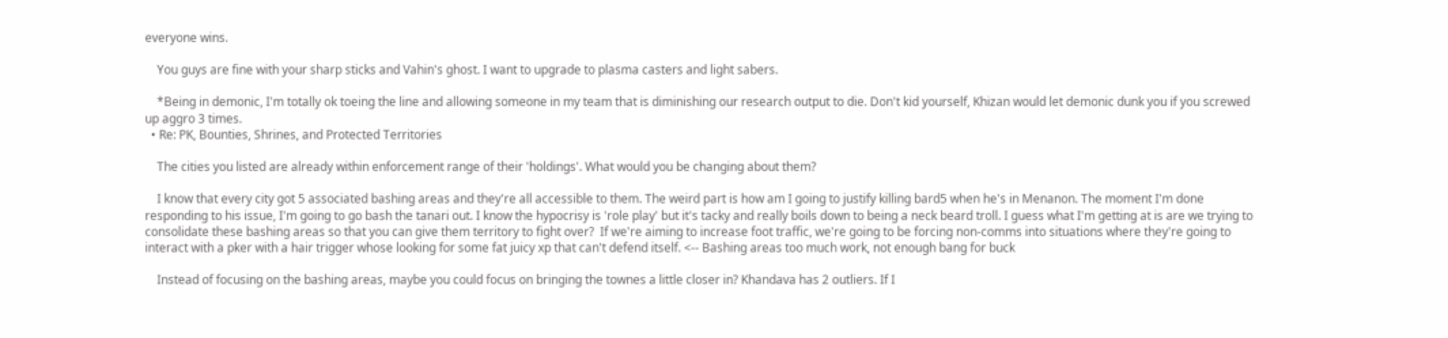everyone wins.

    You guys are fine with your sharp sticks and Vahin's ghost. I want to upgrade to plasma casters and light sabers.

    *Being in demonic, I'm totally ok toeing the line and allowing someone in my team that is diminishing our research output to die. Don't kid yourself, Khizan would let demonic dunk you if you screwed up aggro 3 times.
  • Re: PK, Bounties, Shrines, and Protected Territories

    The cities you listed are already within enforcement range of their 'holdings'. What would you be changing about them?

    I know that every city got 5 associated bashing areas and they're all accessible to them. The weird part is how am I going to justify killing bard5 when he's in Menanon. The moment I'm done responding to his issue, I'm going to go bash the tanari out. I know the hypocrisy is 'role play' but it's tacky and really boils down to being a neck beard troll. I guess what I'm getting at is are we trying to consolidate these bashing areas so that you can give them territory to fight over?  If we're aiming to increase foot traffic, we're going to be forcing non-comms into situations where they're going to interact with a pker with a hair trigger whose looking for some fat juicy xp that can't defend itself. <-- Bashing areas too much work, not enough bang for buck

    Instead of focusing on the bashing areas, maybe you could focus on bringing the townes a little closer in? Khandava has 2 outliers. If I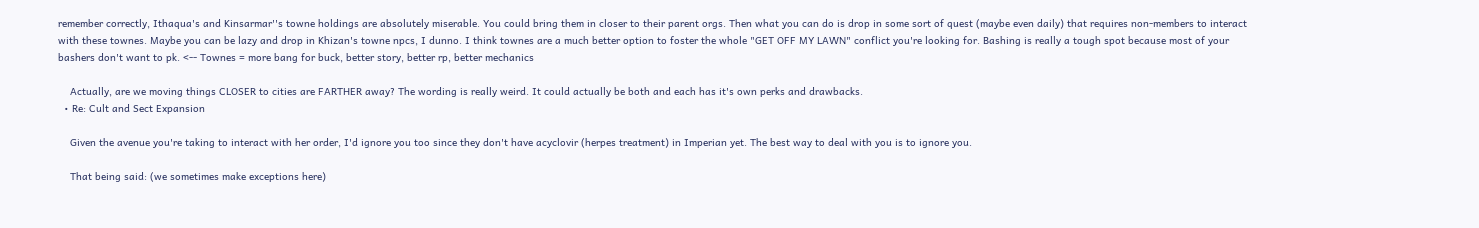remember correctly, Ithaqua's and Kinsarmar''s towne holdings are absolutely miserable. You could bring them in closer to their parent orgs. Then what you can do is drop in some sort of quest (maybe even daily) that requires non-members to interact with these townes. Maybe you can be lazy and drop in Khizan's towne npcs, I dunno. I think townes are a much better option to foster the whole "GET OFF MY LAWN" conflict you're looking for. Bashing is really a tough spot because most of your bashers don't want to pk. <-- Townes = more bang for buck, better story, better rp, better mechanics

    Actually, are we moving things CLOSER to cities are FARTHER away? The wording is really weird. It could actually be both and each has it's own perks and drawbacks.
  • Re: Cult and Sect Expansion

    Given the avenue you're taking to interact with her order, I'd ignore you too since they don't have acyclovir (herpes treatment) in Imperian yet. The best way to deal with you is to ignore you.

    That being said: (we sometimes make exceptions here)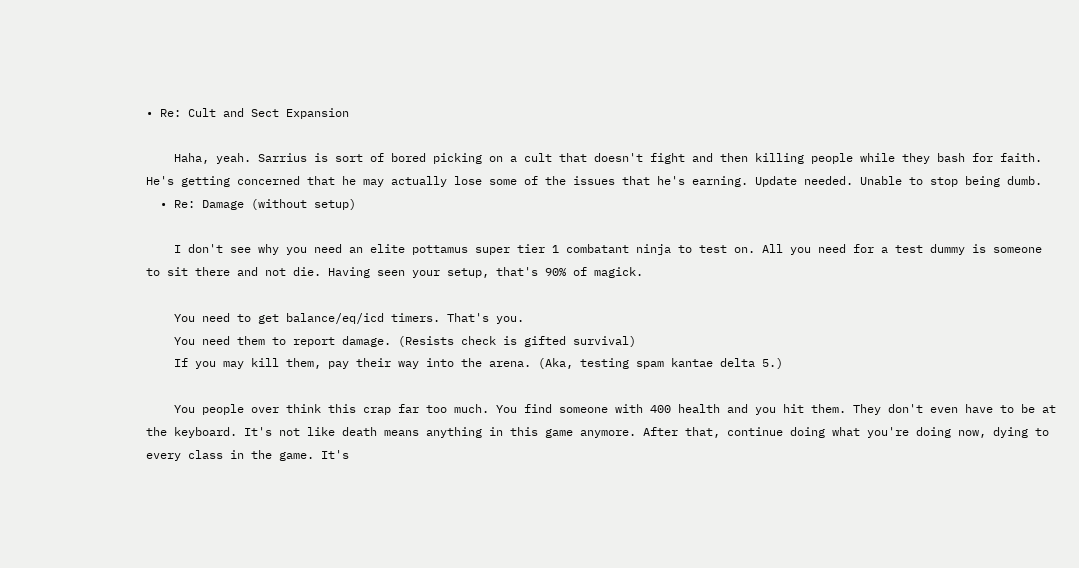• Re: Cult and Sect Expansion

    Haha, yeah. Sarrius is sort of bored picking on a cult that doesn't fight and then killing people while they bash for faith. He's getting concerned that he may actually lose some of the issues that he's earning. Update needed. Unable to stop being dumb.
  • Re: Damage (without setup)

    I don't see why you need an elite pottamus super tier 1 combatant ninja to test on. All you need for a test dummy is someone to sit there and not die. Having seen your setup, that's 90% of magick.

    You need to get balance/eq/icd timers. That's you.
    You need them to report damage. (Resists check is gifted survival)
    If you may kill them, pay their way into the arena. (Aka, testing spam kantae delta 5.)

    You people over think this crap far too much. You find someone with 400 health and you hit them. They don't even have to be at the keyboard. It's not like death means anything in this game anymore. After that, continue doing what you're doing now, dying to every class in the game. It's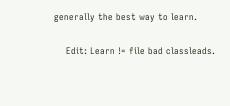generally the best way to learn.

    Edit: Learn != file bad classleads.